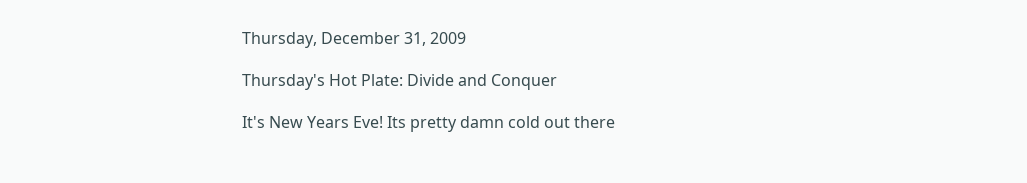Thursday, December 31, 2009

Thursday's Hot Plate: Divide and Conquer

It's New Years Eve! Its pretty damn cold out there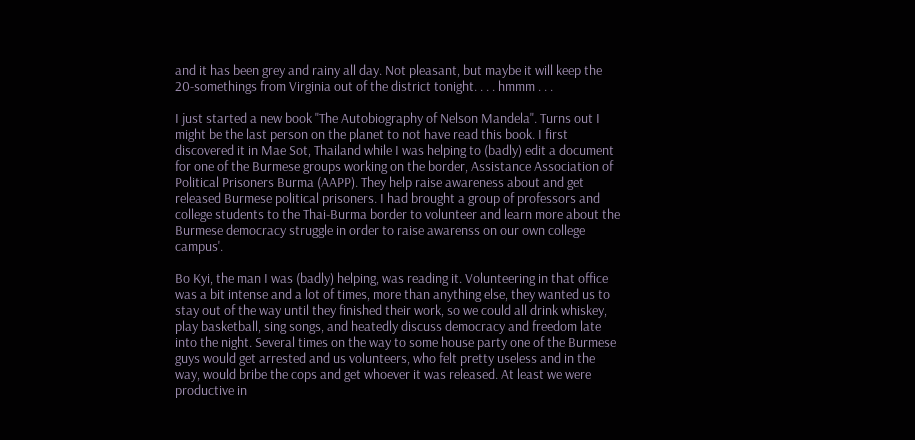and it has been grey and rainy all day. Not pleasant, but maybe it will keep the 20-somethings from Virginia out of the district tonight. . . . hmmm . . .

I just started a new book "The Autobiography of Nelson Mandela". Turns out I might be the last person on the planet to not have read this book. I first discovered it in Mae Sot, Thailand while I was helping to (badly) edit a document for one of the Burmese groups working on the border, Assistance Association of Political Prisoners Burma (AAPP). They help raise awareness about and get released Burmese political prisoners. I had brought a group of professors and college students to the Thai-Burma border to volunteer and learn more about the Burmese democracy struggle in order to raise awarenss on our own college campus'.

Bo Kyi, the man I was (badly) helping, was reading it. Volunteering in that office was a bit intense and a lot of times, more than anything else, they wanted us to stay out of the way until they finished their work, so we could all drink whiskey, play basketball, sing songs, and heatedly discuss democracy and freedom late into the night. Several times on the way to some house party one of the Burmese guys would get arrested and us volunteers, who felt pretty useless and in the way, would bribe the cops and get whoever it was released. At least we were productive in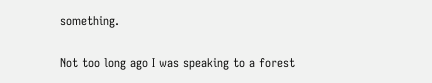something.

Not too long ago I was speaking to a forest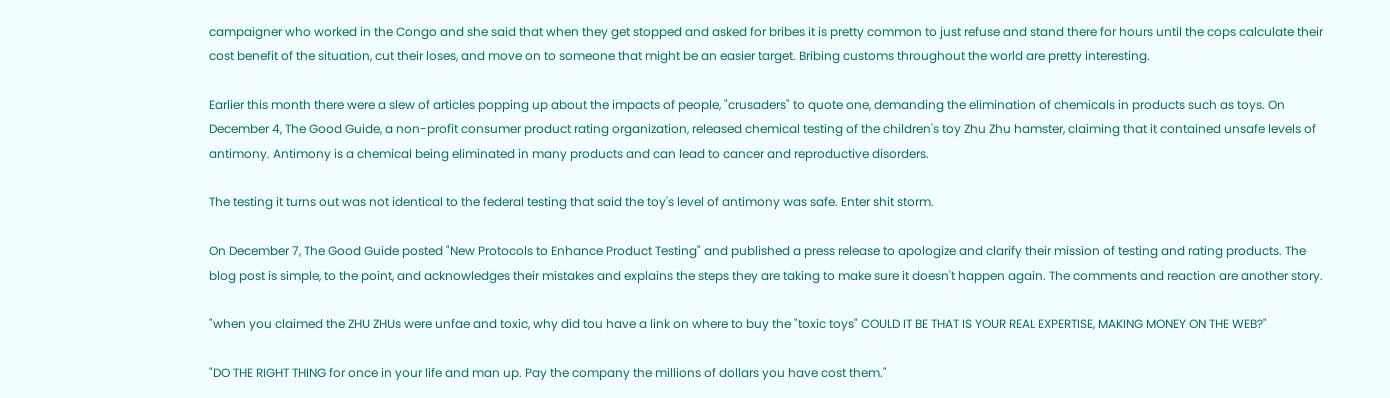campaigner who worked in the Congo and she said that when they get stopped and asked for bribes it is pretty common to just refuse and stand there for hours until the cops calculate their cost benefit of the situation, cut their loses, and move on to someone that might be an easier target. Bribing customs throughout the world are pretty interesting.

Earlier this month there were a slew of articles popping up about the impacts of people, "crusaders" to quote one, demanding the elimination of chemicals in products such as toys. On December 4, The Good Guide, a non-profit consumer product rating organization, released chemical testing of the children's toy Zhu Zhu hamster, claiming that it contained unsafe levels of antimony. Antimony is a chemical being eliminated in many products and can lead to cancer and reproductive disorders.

The testing it turns out was not identical to the federal testing that said the toy's level of antimony was safe. Enter shit storm.

On December 7, The Good Guide posted "New Protocols to Enhance Product Testing" and published a press release to apologize and clarify their mission of testing and rating products. The blog post is simple, to the point, and acknowledges their mistakes and explains the steps they are taking to make sure it doesn't happen again. The comments and reaction are another story.

"when you claimed the ZHU ZHUs were unfae and toxic, why did tou have a link on where to buy the "toxic toys" COULD IT BE THAT IS YOUR REAL EXPERTISE, MAKING MONEY ON THE WEB?"

"DO THE RIGHT THING for once in your life and man up. Pay the company the millions of dollars you have cost them."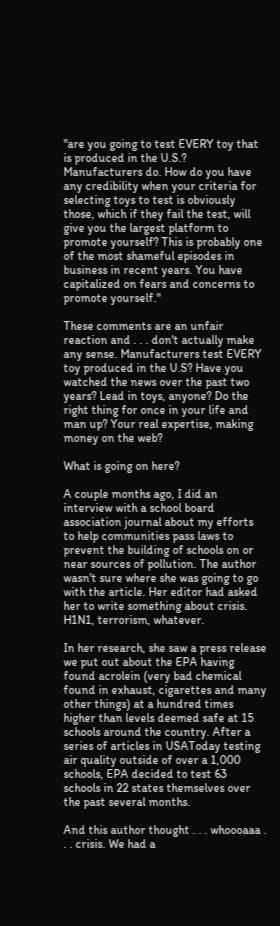"are you going to test EVERY toy that is produced in the U.S.? Manufacturers do. How do you have any credibility when your criteria for selecting toys to test is obviously those, which if they fail the test, will give you the largest platform to promote yourself? This is probably one of the most shameful episodes in business in recent years. You have capitalized on fears and concerns to promote yourself."

These comments are an unfair reaction and . . . don't actually make any sense. Manufacturers test EVERY toy produced in the U.S? Have you watched the news over the past two years? Lead in toys, anyone? Do the right thing for once in your life and man up? Your real expertise, making money on the web?

What is going on here?

A couple months ago, I did an interview with a school board association journal about my efforts to help communities pass laws to prevent the building of schools on or near sources of pollution. The author wasn't sure where she was going to go with the article. Her editor had asked her to write something about crisis. H1N1, terrorism, whatever.

In her research, she saw a press release we put out about the EPA having found acrolein (very bad chemical found in exhaust, cigarettes and many other things) at a hundred times higher than levels deemed safe at 15 schools around the country. After a series of articles in USAToday testing air quality outside of over a 1,000 schools, EPA decided to test 63 schools in 22 states themselves over the past several months.

And this author thought . . . whoooaaa . . . crisis. We had a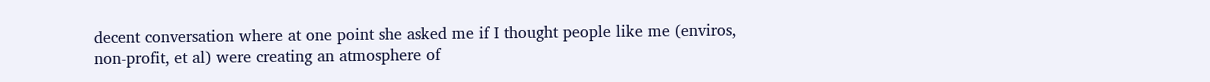decent conversation where at one point she asked me if I thought people like me (enviros, non-profit, et al) were creating an atmosphere of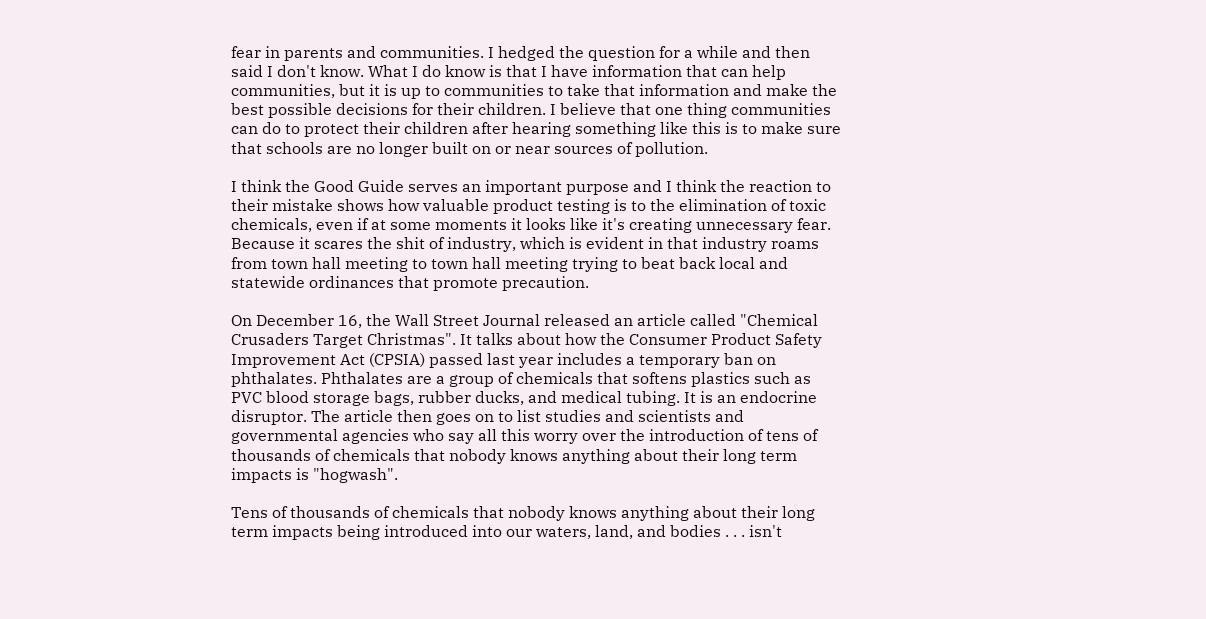fear in parents and communities. I hedged the question for a while and then said I don't know. What I do know is that I have information that can help communities, but it is up to communities to take that information and make the best possible decisions for their children. I believe that one thing communities can do to protect their children after hearing something like this is to make sure that schools are no longer built on or near sources of pollution.

I think the Good Guide serves an important purpose and I think the reaction to their mistake shows how valuable product testing is to the elimination of toxic chemicals, even if at some moments it looks like it's creating unnecessary fear. Because it scares the shit of industry, which is evident in that industry roams from town hall meeting to town hall meeting trying to beat back local and statewide ordinances that promote precaution.

On December 16, the Wall Street Journal released an article called "Chemical Crusaders Target Christmas". It talks about how the Consumer Product Safety Improvement Act (CPSIA) passed last year includes a temporary ban on phthalates. Phthalates are a group of chemicals that softens plastics such as PVC blood storage bags, rubber ducks, and medical tubing. It is an endocrine disruptor. The article then goes on to list studies and scientists and governmental agencies who say all this worry over the introduction of tens of thousands of chemicals that nobody knows anything about their long term impacts is "hogwash".

Tens of thousands of chemicals that nobody knows anything about their long term impacts being introduced into our waters, land, and bodies . . . isn't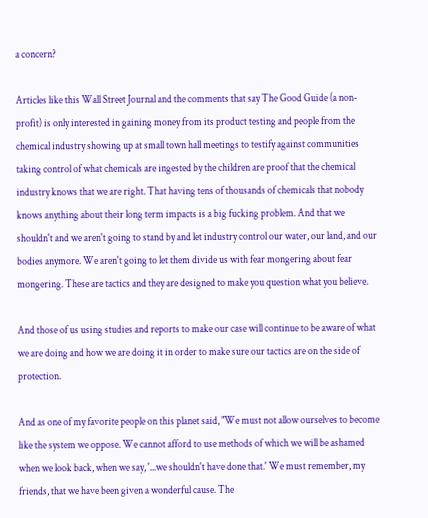a concern?

Articles like this Wall Street Journal and the comments that say The Good Guide (a non-profit) is only interested in gaining money from its product testing and people from the chemical industry showing up at small town hall meetings to testify against communities taking control of what chemicals are ingested by the children are proof that the chemical industry knows that we are right. That having tens of thousands of chemicals that nobody knows anything about their long term impacts is a big fucking problem. And that we shouldn't and we aren't going to stand by and let industry control our water, our land, and our bodies anymore. We aren't going to let them divide us with fear mongering about fear mongering. These are tactics and they are designed to make you question what you believe.

And those of us using studies and reports to make our case will continue to be aware of what we are doing and how we are doing it in order to make sure our tactics are on the side of protection.

And as one of my favorite people on this planet said, "We must not allow ourselves to become like the system we oppose. We cannot afford to use methods of which we will be ashamed when we look back, when we say, '...we shouldn't have done that.' We must remember, my friends, that we have been given a wonderful cause. The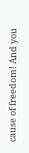cause of freedom! And you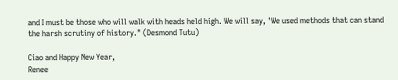and I must be those who will walk with heads held high. We will say, 'We used methods that can stand the harsh scrutiny of history." (Desmond Tutu)

Ciao and Happy New Year,
Renee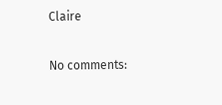Claire

No comments: